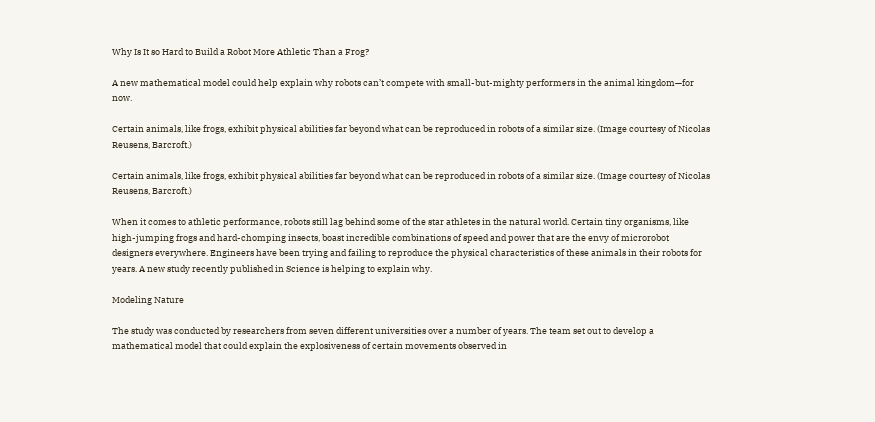Why Is It so Hard to Build a Robot More Athletic Than a Frog?

A new mathematical model could help explain why robots can’t compete with small-but-mighty performers in the animal kingdom—for now.

Certain animals, like frogs, exhibit physical abilities far beyond what can be reproduced in robots of a similar size. (Image courtesy of Nicolas Reusens, Barcroft.)

Certain animals, like frogs, exhibit physical abilities far beyond what can be reproduced in robots of a similar size. (Image courtesy of Nicolas Reusens, Barcroft.)

When it comes to athletic performance, robots still lag behind some of the star athletes in the natural world. Certain tiny organisms, like high-jumping frogs and hard-chomping insects, boast incredible combinations of speed and power that are the envy of microrobot designers everywhere. Engineers have been trying and failing to reproduce the physical characteristics of these animals in their robots for years. A new study recently published in Science is helping to explain why.

Modeling Nature

The study was conducted by researchers from seven different universities over a number of years. The team set out to develop a mathematical model that could explain the explosiveness of certain movements observed in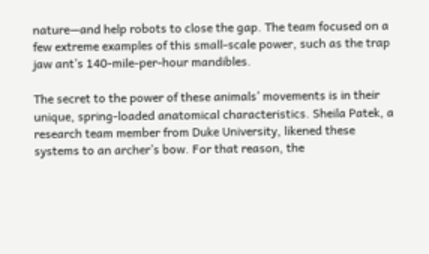nature—and help robots to close the gap. The team focused on a few extreme examples of this small-scale power, such as the trap jaw ant’s 140-mile-per-hour mandibles.

The secret to the power of these animals’ movements is in their unique, spring-loaded anatomical characteristics. Sheila Patek, a research team member from Duke University, likened these systems to an archer’s bow. For that reason, the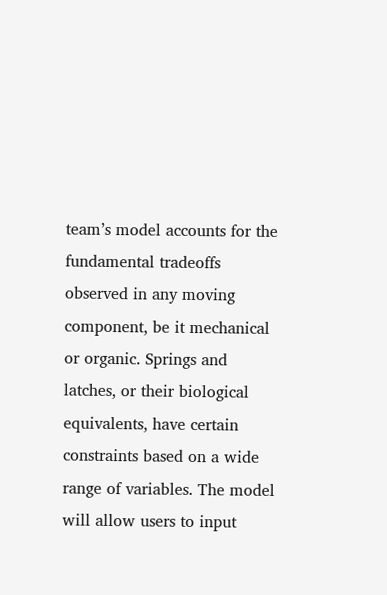team’s model accounts for the fundamental tradeoffs observed in any moving component, be it mechanical or organic. Springs and latches, or their biological equivalents, have certain constraints based on a wide range of variables. The model will allow users to input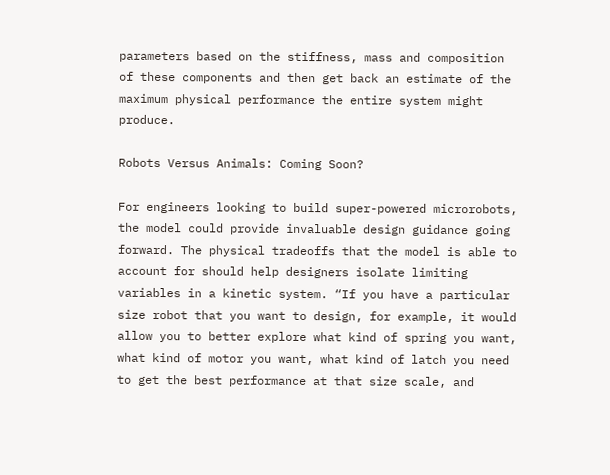parameters based on the stiffness, mass and composition of these components and then get back an estimate of the maximum physical performance the entire system might produce.

Robots Versus Animals: Coming Soon?

For engineers looking to build super-powered microrobots, the model could provide invaluable design guidance going forward. The physical tradeoffs that the model is able to account for should help designers isolate limiting variables in a kinetic system. “If you have a particular size robot that you want to design, for example, it would allow you to better explore what kind of spring you want, what kind of motor you want, what kind of latch you need to get the best performance at that size scale, and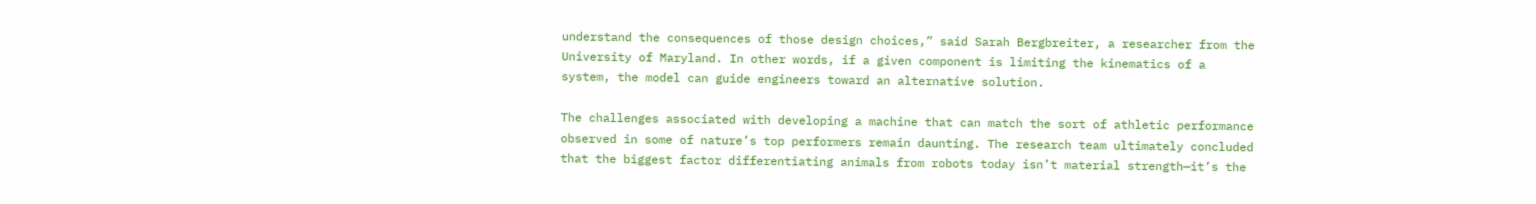understand the consequences of those design choices,” said Sarah Bergbreiter, a researcher from the University of Maryland. In other words, if a given component is limiting the kinematics of a system, the model can guide engineers toward an alternative solution.

The challenges associated with developing a machine that can match the sort of athletic performance observed in some of nature’s top performers remain daunting. The research team ultimately concluded that the biggest factor differentiating animals from robots today isn’t material strength—it’s the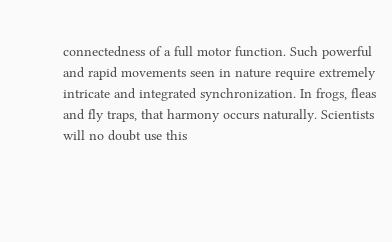connectedness of a full motor function. Such powerful and rapid movements seen in nature require extremely intricate and integrated synchronization. In frogs, fleas and fly traps, that harmony occurs naturally. Scientists will no doubt use this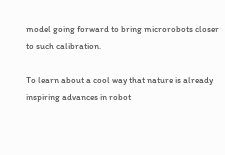model going forward to bring microrobots closer to such calibration.

To learn about a cool way that nature is already inspiring advances in robot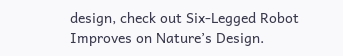design, check out Six-Legged Robot Improves on Nature’s Design.